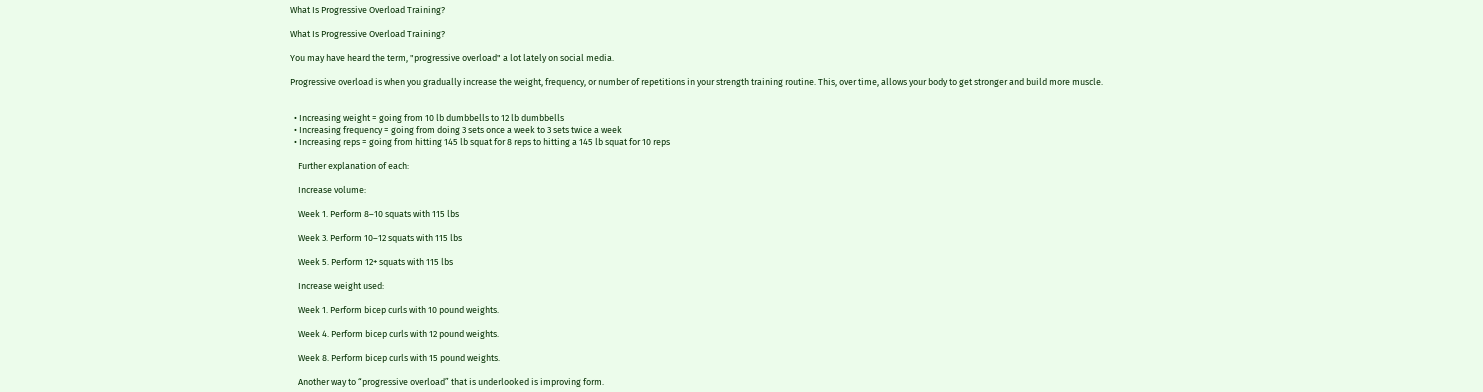What Is Progressive Overload Training?

What Is Progressive Overload Training?

You may have heard the term, "progressive overload" a lot lately on social media.

Progressive overload is when you gradually increase the weight, frequency, or number of repetitions in your strength training routine. This, over time, allows your body to get stronger and build more muscle.


  • Increasing weight = going from 10 lb dumbbells to 12 lb dumbbells
  • Increasing frequency = going from doing 3 sets once a week to 3 sets twice a week
  • Increasing reps = going from hitting 145 lb squat for 8 reps to hitting a 145 lb squat for 10 reps

    Further explanation of each:

    Increase volume:

    Week 1. Perform 8–10 squats with 115 lbs

    Week 3. Perform 10–12 squats with 115 lbs

    Week 5. Perform 12+ squats with 115 lbs

    Increase weight used:

    Week 1. Perform bicep curls with 10 pound weights.

    Week 4. Perform bicep curls with 12 pound weights.

    Week 8. Perform bicep curls with 15 pound weights.

    Another way to “progressive overload” that is underlooked is improving form.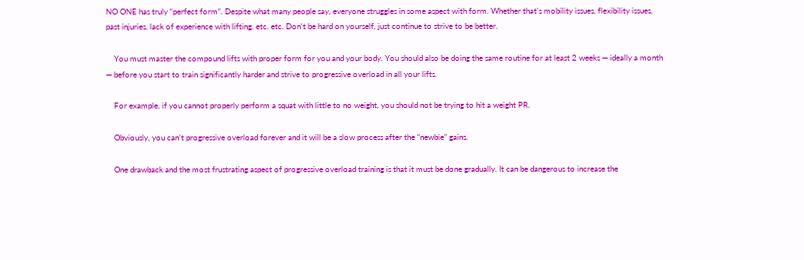NO ONE has truly “perfect form”. Despite what many people say, everyone struggles in some aspect with form. Whether that’s mobility issues, flexibility issues, past injuries, lack of experience with lifting, etc. etc. Don't be hard on yourself, just continue to strive to be better.

    You must master the compound lifts with proper form for you and your body. You should also be doing the same routine for at least 2 weeks — ideally a month — before you start to train significantly harder and strive to progressive overload in all your lifts.

    For example, if you cannot properly perform a squat with little to no weight, you should not be trying to hit a weight PR.

    Obviously, you can’t progressive overload forever and it will be a slow process after the “newbie” gains.

    One drawback and the most frustrating aspect of progressive overload training is that it must be done gradually. It can be dangerous to increase the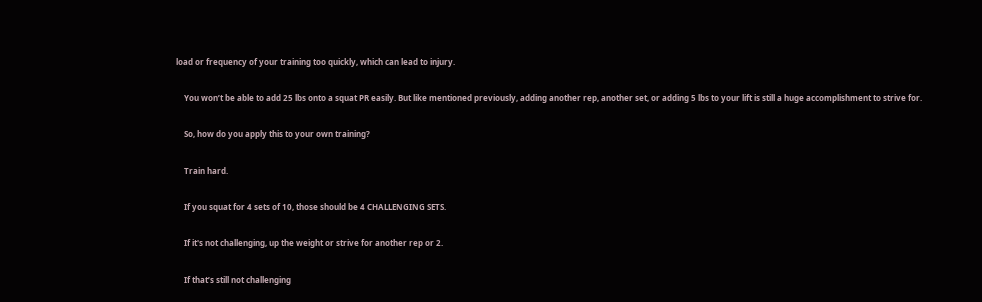load or frequency of your training too quickly, which can lead to injury.

    You won’t be able to add 25 lbs onto a squat PR easily. But like mentioned previously, adding another rep, another set, or adding 5 lbs to your lift is still a huge accomplishment to strive for.

    So, how do you apply this to your own training?

    Train hard.

    If you squat for 4 sets of 10, those should be 4 CHALLENGING SETS.

    If it's not challenging, up the weight or strive for another rep or 2.

    If that’s still not challenging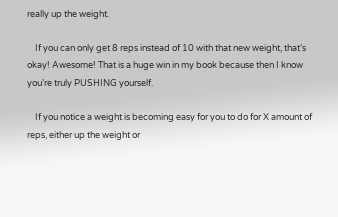really up the weight.

    If you can only get 8 reps instead of 10 with that new weight, that’s okay! Awesome! That is a huge win in my book because then I know you’re truly PUSHING yourself.

    If you notice a weight is becoming easy for you to do for X amount of reps, either up the weight or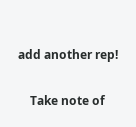add another rep!

    Take note of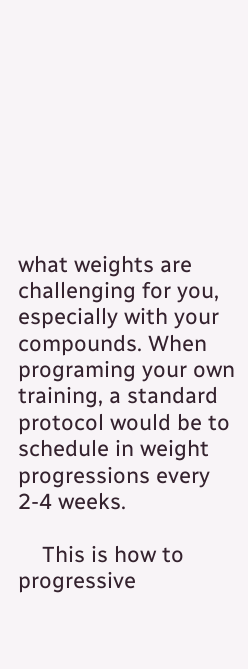what weights are challenging for you, especially with your compounds. When programing your own training, a standard protocol would be to schedule in weight progressions every 2-4 weeks.

    This is how to progressive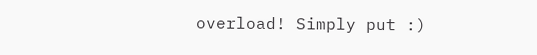overload! Simply put :)